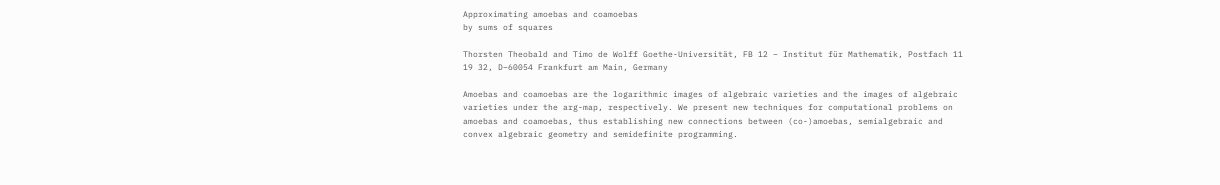Approximating amoebas and coamoebas
by sums of squares

Thorsten Theobald and Timo de Wolff Goethe-Universität, FB 12 – Institut für Mathematik, Postfach 11 19 32, D–60054 Frankfurt am Main, Germany

Amoebas and coamoebas are the logarithmic images of algebraic varieties and the images of algebraic varieties under the arg-map, respectively. We present new techniques for computational problems on amoebas and coamoebas, thus establishing new connections between (co-)amoebas, semialgebraic and convex algebraic geometry and semidefinite programming.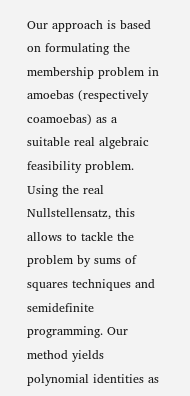Our approach is based on formulating the membership problem in amoebas (respectively coamoebas) as a suitable real algebraic feasibility problem. Using the real Nullstellensatz, this allows to tackle the problem by sums of squares techniques and semidefinite programming. Our method yields polynomial identities as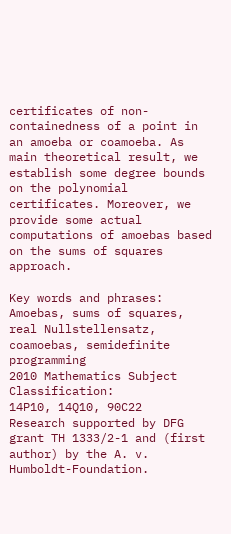certificates of non-containedness of a point in an amoeba or coamoeba. As main theoretical result, we establish some degree bounds on the polynomial certificates. Moreover, we provide some actual computations of amoebas based on the sums of squares approach.

Key words and phrases:
Amoebas, sums of squares, real Nullstellensatz, coamoebas, semidefinite programming
2010 Mathematics Subject Classification:
14P10, 14Q10, 90C22
Research supported by DFG grant TH 1333/2-1 and (first author) by the A. v. Humboldt-Foundation.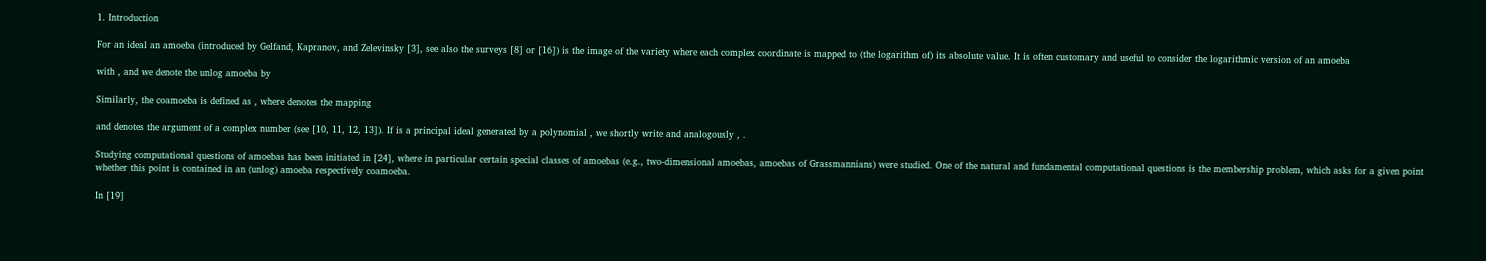1. Introduction

For an ideal an amoeba (introduced by Gelfand, Kapranov, and Zelevinsky [3], see also the surveys [8] or [16]) is the image of the variety where each complex coordinate is mapped to (the logarithm of) its absolute value. It is often customary and useful to consider the logarithmic version of an amoeba

with , and we denote the unlog amoeba by

Similarly, the coamoeba is defined as , where denotes the mapping

and denotes the argument of a complex number (see [10, 11, 12, 13]). If is a principal ideal generated by a polynomial , we shortly write and analogously , .

Studying computational questions of amoebas has been initiated in [24], where in particular certain special classes of amoebas (e.g., two-dimensional amoebas, amoebas of Grassmannians) were studied. One of the natural and fundamental computational questions is the membership problem, which asks for a given point whether this point is contained in an (unlog) amoeba respectively coamoeba.

In [19]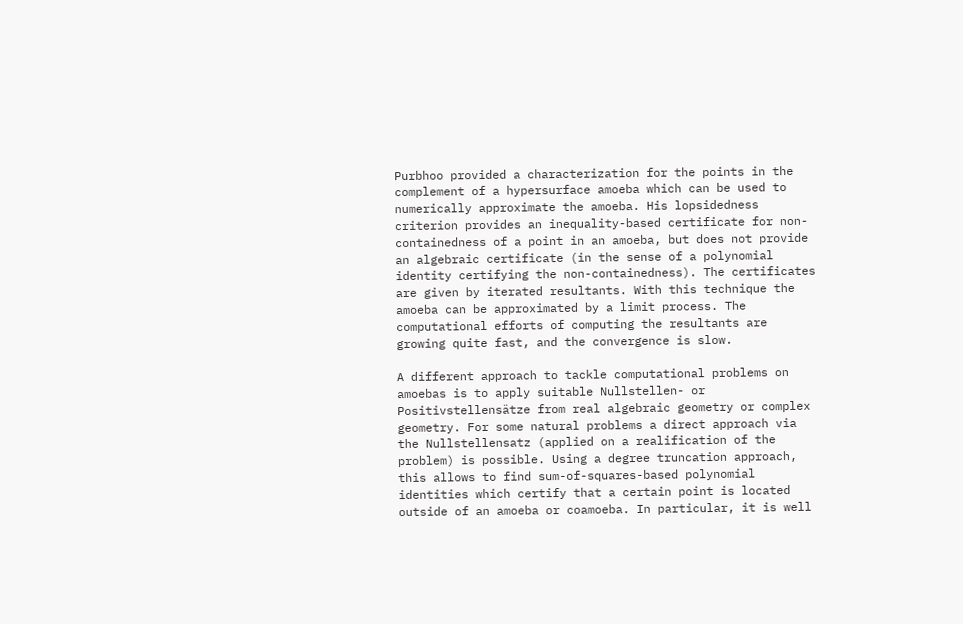Purbhoo provided a characterization for the points in the complement of a hypersurface amoeba which can be used to numerically approximate the amoeba. His lopsidedness criterion provides an inequality-based certificate for non-containedness of a point in an amoeba, but does not provide an algebraic certificate (in the sense of a polynomial identity certifying the non-containedness). The certificates are given by iterated resultants. With this technique the amoeba can be approximated by a limit process. The computational efforts of computing the resultants are growing quite fast, and the convergence is slow.

A different approach to tackle computational problems on amoebas is to apply suitable Nullstellen- or Positivstellensätze from real algebraic geometry or complex geometry. For some natural problems a direct approach via the Nullstellensatz (applied on a realification of the problem) is possible. Using a degree truncation approach, this allows to find sum-of-squares-based polynomial identities which certify that a certain point is located outside of an amoeba or coamoeba. In particular, it is well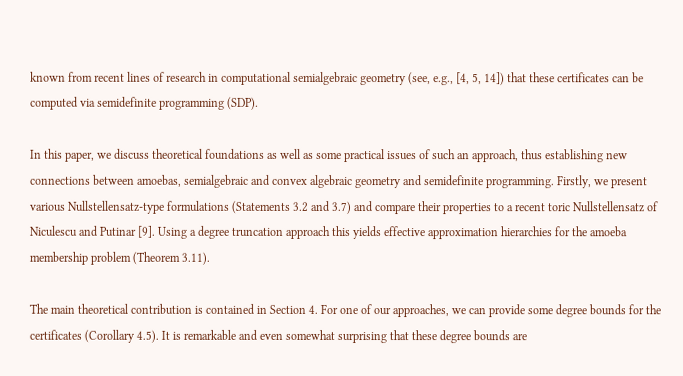known from recent lines of research in computational semialgebraic geometry (see, e.g., [4, 5, 14]) that these certificates can be computed via semidefinite programming (SDP).

In this paper, we discuss theoretical foundations as well as some practical issues of such an approach, thus establishing new connections between amoebas, semialgebraic and convex algebraic geometry and semidefinite programming. Firstly, we present various Nullstellensatz-type formulations (Statements 3.2 and 3.7) and compare their properties to a recent toric Nullstellensatz of Niculescu and Putinar [9]. Using a degree truncation approach this yields effective approximation hierarchies for the amoeba membership problem (Theorem 3.11).

The main theoretical contribution is contained in Section 4. For one of our approaches, we can provide some degree bounds for the certificates (Corollary 4.5). It is remarkable and even somewhat surprising that these degree bounds are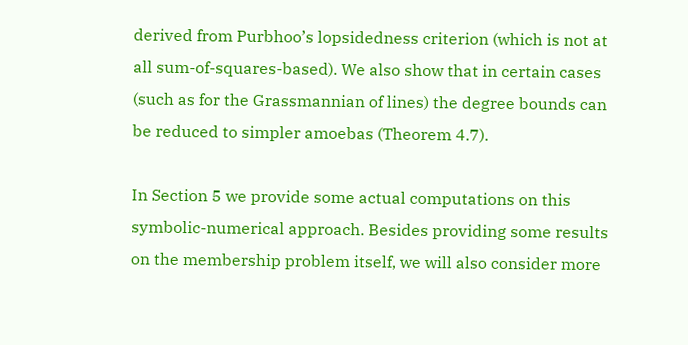derived from Purbhoo’s lopsidedness criterion (which is not at all sum-of-squares-based). We also show that in certain cases (such as for the Grassmannian of lines) the degree bounds can be reduced to simpler amoebas (Theorem 4.7).

In Section 5 we provide some actual computations on this symbolic-numerical approach. Besides providing some results on the membership problem itself, we will also consider more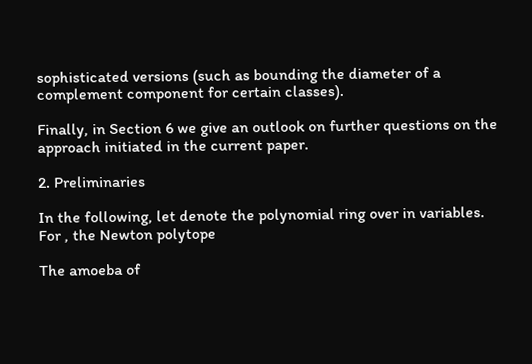sophisticated versions (such as bounding the diameter of a complement component for certain classes).

Finally, in Section 6 we give an outlook on further questions on the approach initiated in the current paper.

2. Preliminaries

In the following, let denote the polynomial ring over in variables. For , the Newton polytope

The amoeba of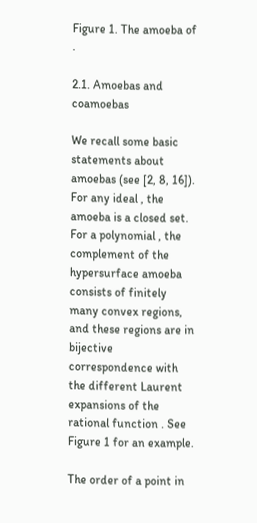Figure 1. The amoeba of .

2.1. Amoebas and coamoebas

We recall some basic statements about amoebas (see [2, 8, 16]). For any ideal , the amoeba is a closed set. For a polynomial , the complement of the hypersurface amoeba consists of finitely many convex regions, and these regions are in bijective correspondence with the different Laurent expansions of the rational function . See Figure 1 for an example.

The order of a point in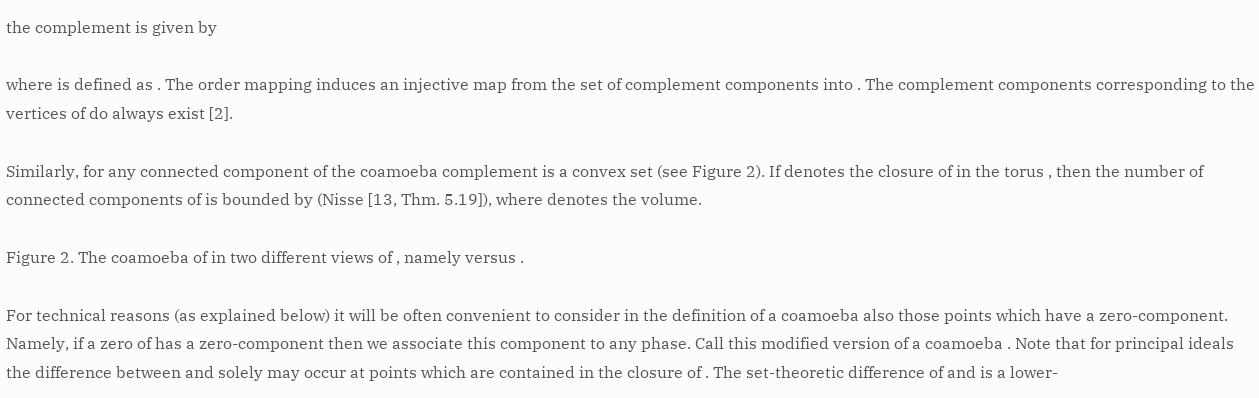the complement is given by

where is defined as . The order mapping induces an injective map from the set of complement components into . The complement components corresponding to the vertices of do always exist [2].

Similarly, for any connected component of the coamoeba complement is a convex set (see Figure 2). If denotes the closure of in the torus , then the number of connected components of is bounded by (Nisse [13, Thm. 5.19]), where denotes the volume.

Figure 2. The coamoeba of in two different views of , namely versus .

For technical reasons (as explained below) it will be often convenient to consider in the definition of a coamoeba also those points which have a zero-component. Namely, if a zero of has a zero-component then we associate this component to any phase. Call this modified version of a coamoeba . Note that for principal ideals the difference between and solely may occur at points which are contained in the closure of . The set-theoretic difference of and is a lower-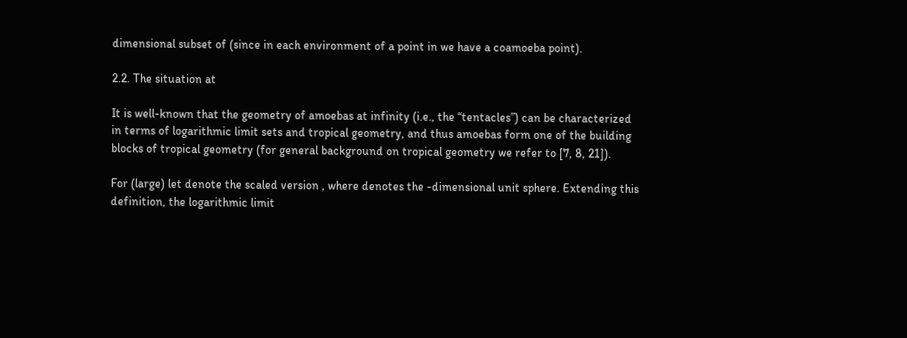dimensional subset of (since in each environment of a point in we have a coamoeba point).

2.2. The situation at

It is well-known that the geometry of amoebas at infinity (i.e., the “tentacles”) can be characterized in terms of logarithmic limit sets and tropical geometry, and thus amoebas form one of the building blocks of tropical geometry (for general background on tropical geometry we refer to [7, 8, 21]).

For (large) let denote the scaled version , where denotes the -dimensional unit sphere. Extending this definition, the logarithmic limit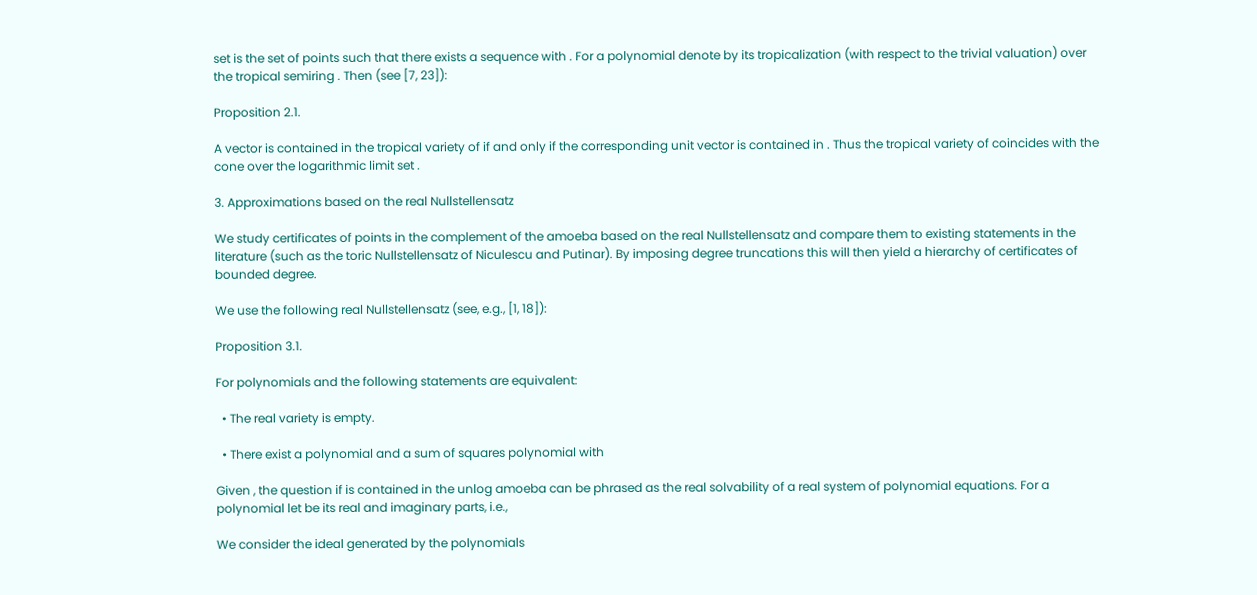set is the set of points such that there exists a sequence with . For a polynomial denote by its tropicalization (with respect to the trivial valuation) over the tropical semiring . Then (see [7, 23]):

Proposition 2.1.

A vector is contained in the tropical variety of if and only if the corresponding unit vector is contained in . Thus the tropical variety of coincides with the cone over the logarithmic limit set .

3. Approximations based on the real Nullstellensatz

We study certificates of points in the complement of the amoeba based on the real Nullstellensatz and compare them to existing statements in the literature (such as the toric Nullstellensatz of Niculescu and Putinar). By imposing degree truncations this will then yield a hierarchy of certificates of bounded degree.

We use the following real Nullstellensatz (see, e.g., [1, 18]):

Proposition 3.1.

For polynomials and the following statements are equivalent:

  • The real variety is empty.

  • There exist a polynomial and a sum of squares polynomial with

Given , the question if is contained in the unlog amoeba can be phrased as the real solvability of a real system of polynomial equations. For a polynomial let be its real and imaginary parts, i.e.,

We consider the ideal generated by the polynomials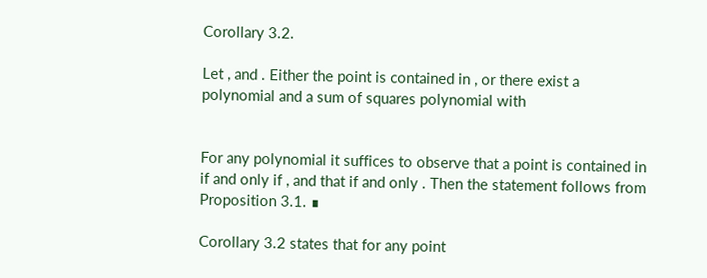Corollary 3.2.

Let , and . Either the point is contained in , or there exist a polynomial and a sum of squares polynomial with


For any polynomial it suffices to observe that a point is contained in if and only if , and that if and only . Then the statement follows from Proposition 3.1. ∎

Corollary 3.2 states that for any point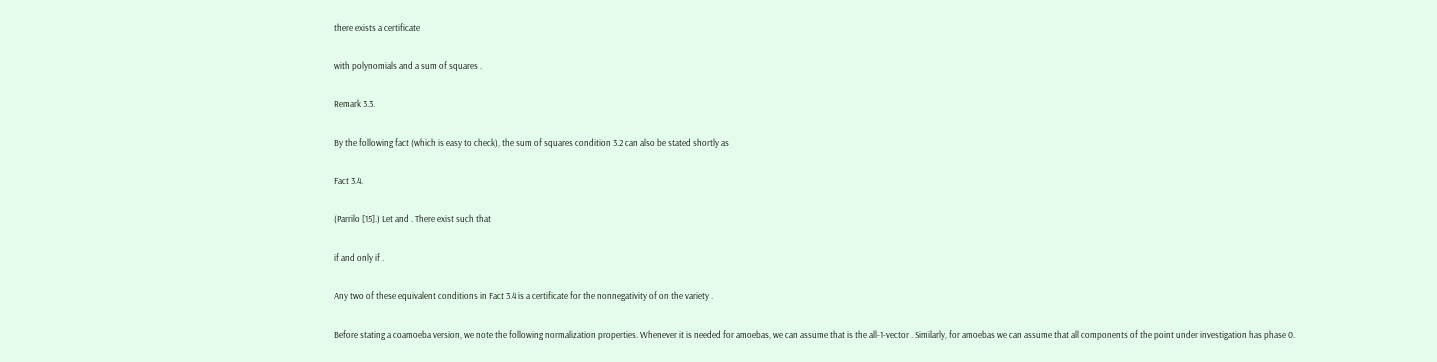there exists a certificate

with polynomials and a sum of squares .

Remark 3.3.

By the following fact (which is easy to check), the sum of squares condition 3.2 can also be stated shortly as

Fact 3.4.

(Parrilo [15].) Let and . There exist such that

if and only if .

Any two of these equivalent conditions in Fact 3.4 is a certificate for the nonnegativity of on the variety .

Before stating a coamoeba version, we note the following normalization properties. Whenever it is needed for amoebas, we can assume that is the all-1-vector . Similarly, for amoebas we can assume that all components of the point under investigation has phase 0.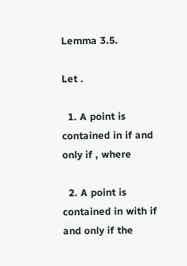Lemma 3.5.

Let .

  1. A point is contained in if and only if , where

  2. A point is contained in with if and only if the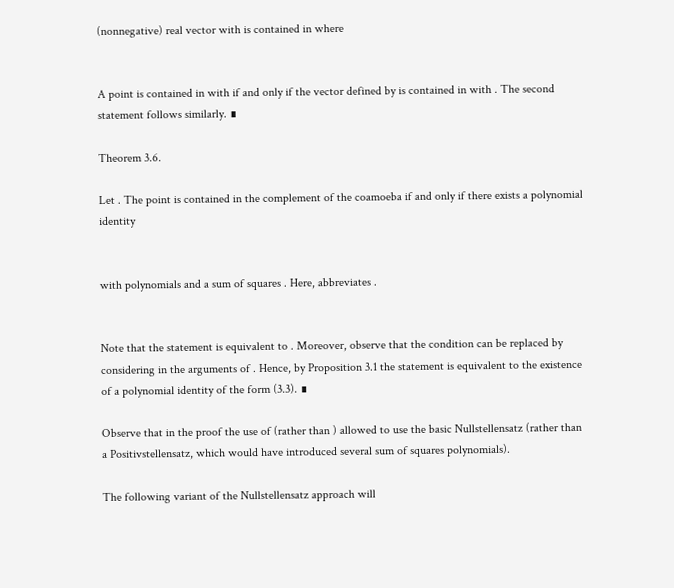(nonnegative) real vector with is contained in where


A point is contained in with if and only if the vector defined by is contained in with . The second statement follows similarly. ∎

Theorem 3.6.

Let . The point is contained in the complement of the coamoeba if and only if there exists a polynomial identity


with polynomials and a sum of squares . Here, abbreviates .


Note that the statement is equivalent to . Moreover, observe that the condition can be replaced by considering in the arguments of . Hence, by Proposition 3.1 the statement is equivalent to the existence of a polynomial identity of the form (3.3). ∎

Observe that in the proof the use of (rather than ) allowed to use the basic Nullstellensatz (rather than a Positivstellensatz, which would have introduced several sum of squares polynomials).

The following variant of the Nullstellensatz approach will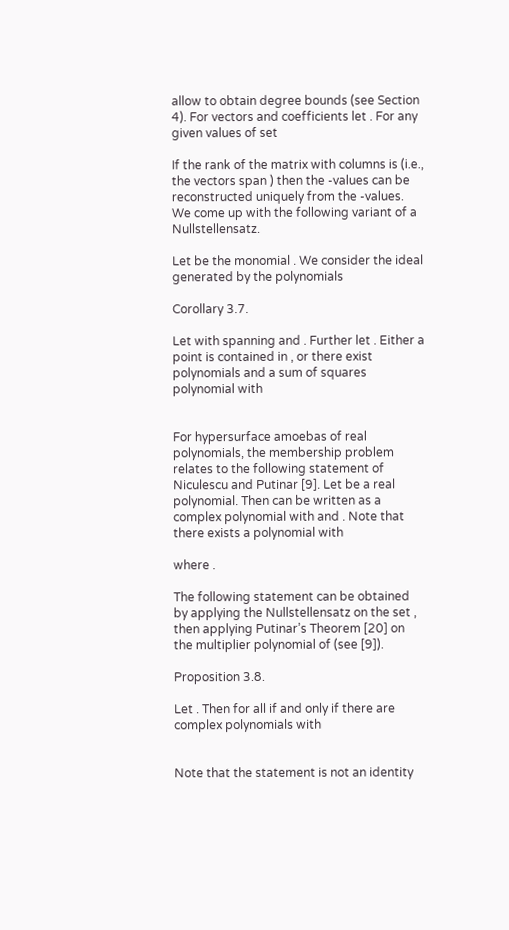allow to obtain degree bounds (see Section 4). For vectors and coefficients let . For any given values of set

If the rank of the matrix with columns is (i.e., the vectors span ) then the -values can be reconstructed uniquely from the -values. We come up with the following variant of a Nullstellensatz.

Let be the monomial . We consider the ideal generated by the polynomials

Corollary 3.7.

Let with spanning and . Further let . Either a point is contained in , or there exist polynomials and a sum of squares polynomial with


For hypersurface amoebas of real polynomials, the membership problem relates to the following statement of Niculescu and Putinar [9]. Let be a real polynomial. Then can be written as a complex polynomial with and . Note that there exists a polynomial with

where .

The following statement can be obtained by applying the Nullstellensatz on the set , then applying Putinar’s Theorem [20] on the multiplier polynomial of (see [9]).

Proposition 3.8.

Let . Then for all if and only if there are complex polynomials with


Note that the statement is not an identity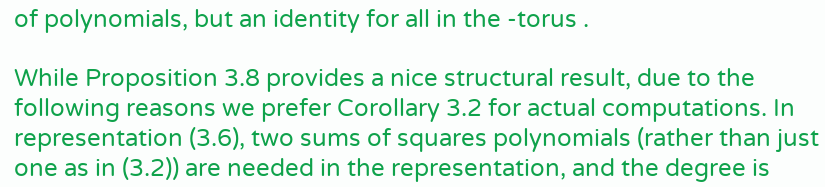of polynomials, but an identity for all in the -torus .

While Proposition 3.8 provides a nice structural result, due to the following reasons we prefer Corollary 3.2 for actual computations. In representation (3.6), two sums of squares polynomials (rather than just one as in (3.2)) are needed in the representation, and the degree is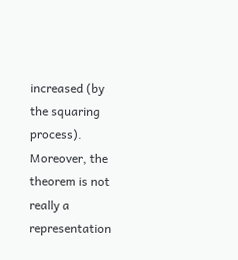increased (by the squaring process). Moreover, the theorem is not really a representation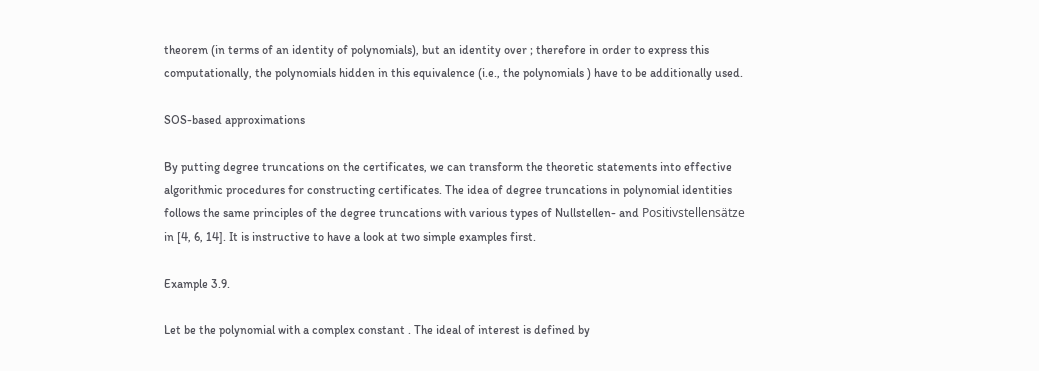theorem (in terms of an identity of polynomials), but an identity over ; therefore in order to express this computationally, the polynomials hidden in this equivalence (i.e., the polynomials ) have to be additionally used.

SOS-based approximations

By putting degree truncations on the certificates, we can transform the theoretic statements into effective algorithmic procedures for constructing certificates. The idea of degree truncations in polynomial identities follows the same principles of the degree truncations with various types of Nullstellen- and Positivstellensätze in [4, 6, 14]. It is instructive to have a look at two simple examples first.

Example 3.9.

Let be the polynomial with a complex constant . The ideal of interest is defined by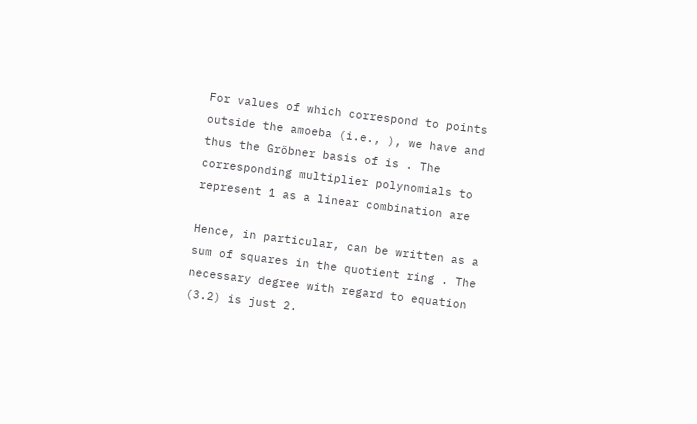For values of which correspond to points outside the amoeba (i.e., ), we have and thus the Gröbner basis of is . The corresponding multiplier polynomials to represent 1 as a linear combination are

Hence, in particular, can be written as a sum of squares in the quotient ring . The necessary degree with regard to equation (3.2) is just 2.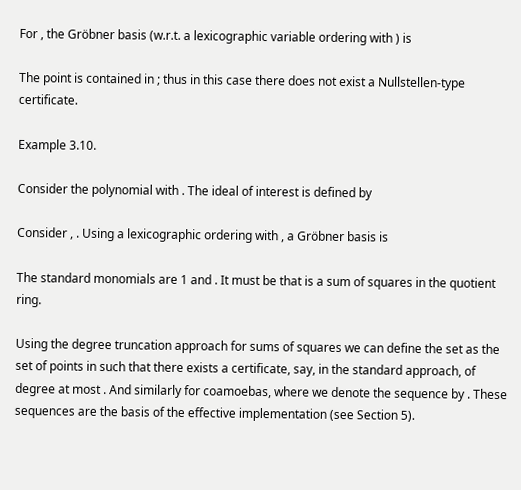For , the Gröbner basis (w.r.t. a lexicographic variable ordering with ) is

The point is contained in ; thus in this case there does not exist a Nullstellen-type certificate.

Example 3.10.

Consider the polynomial with . The ideal of interest is defined by

Consider , . Using a lexicographic ordering with , a Gröbner basis is

The standard monomials are 1 and . It must be that is a sum of squares in the quotient ring.

Using the degree truncation approach for sums of squares we can define the set as the set of points in such that there exists a certificate, say, in the standard approach, of degree at most . And similarly for coamoebas, where we denote the sequence by . These sequences are the basis of the effective implementation (see Section 5).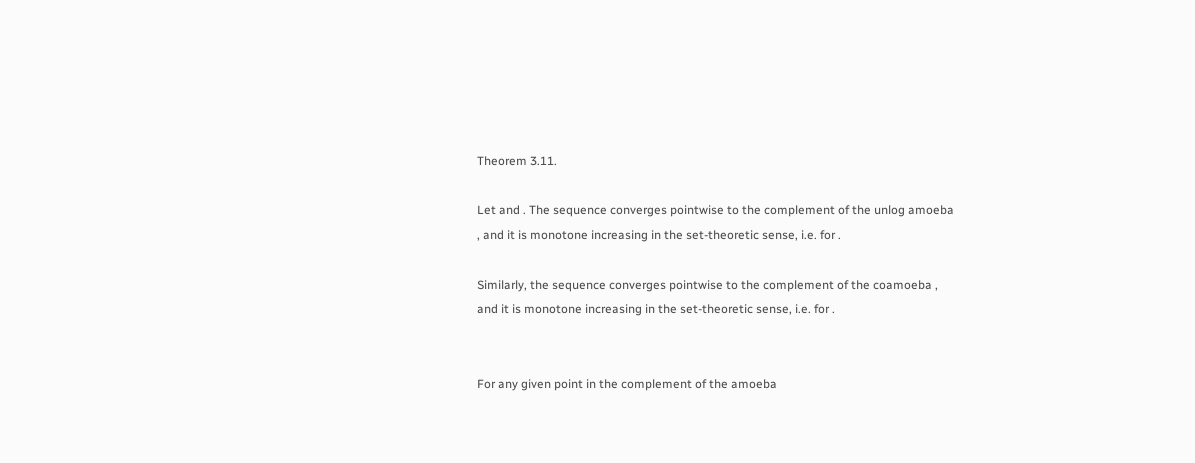Theorem 3.11.

Let and . The sequence converges pointwise to the complement of the unlog amoeba , and it is monotone increasing in the set-theoretic sense, i.e. for .

Similarly, the sequence converges pointwise to the complement of the coamoeba , and it is monotone increasing in the set-theoretic sense, i.e. for .


For any given point in the complement of the amoeba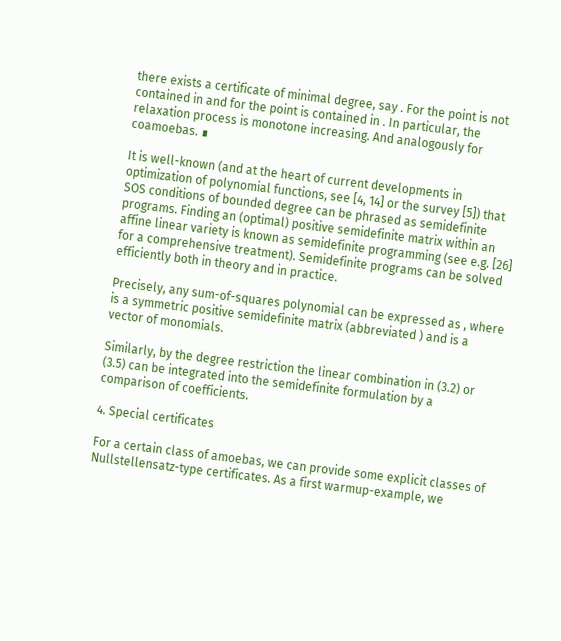there exists a certificate of minimal degree, say . For the point is not contained in and for the point is contained in . In particular, the relaxation process is monotone increasing. And analogously for coamoebas. ∎

It is well-known (and at the heart of current developments in optimization of polynomial functions, see [4, 14] or the survey [5]) that SOS conditions of bounded degree can be phrased as semidefinite programs. Finding an (optimal) positive semidefinite matrix within an affine linear variety is known as semidefinite programming (see e.g. [26] for a comprehensive treatment). Semidefinite programs can be solved efficiently both in theory and in practice.

Precisely, any sum-of-squares polynomial can be expressed as , where is a symmetric positive semidefinite matrix (abbreviated ) and is a vector of monomials.

Similarly, by the degree restriction the linear combination in (3.2) or (3.5) can be integrated into the semidefinite formulation by a comparison of coefficients.

4. Special certificates

For a certain class of amoebas, we can provide some explicit classes of Nullstellensatz-type certificates. As a first warmup-example, we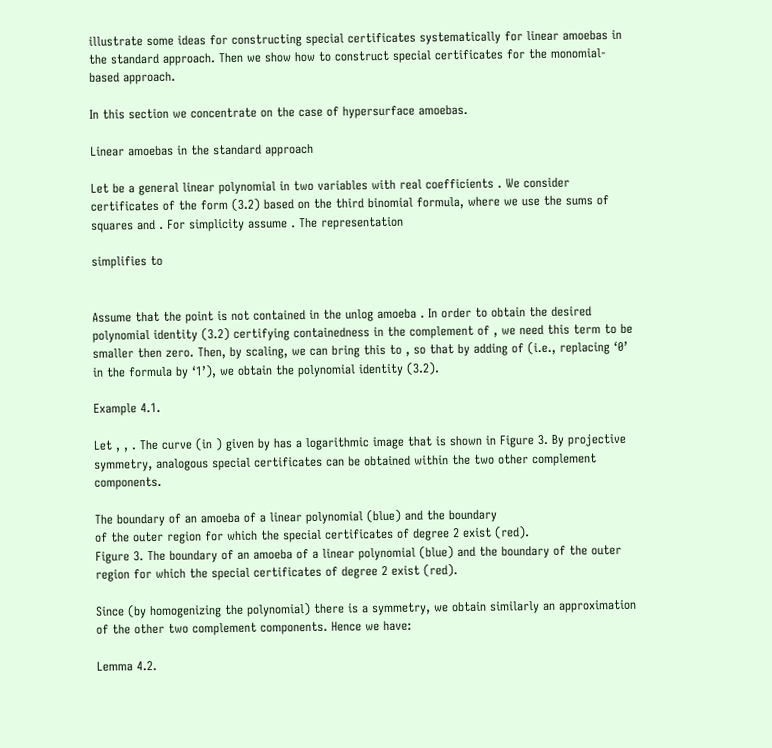illustrate some ideas for constructing special certificates systematically for linear amoebas in the standard approach. Then we show how to construct special certificates for the monomial-based approach.

In this section we concentrate on the case of hypersurface amoebas.

Linear amoebas in the standard approach

Let be a general linear polynomial in two variables with real coefficients . We consider certificates of the form (3.2) based on the third binomial formula, where we use the sums of squares and . For simplicity assume . The representation

simplifies to


Assume that the point is not contained in the unlog amoeba . In order to obtain the desired polynomial identity (3.2) certifying containedness in the complement of , we need this term to be smaller then zero. Then, by scaling, we can bring this to , so that by adding of (i.e., replacing ‘0’ in the formula by ‘1’), we obtain the polynomial identity (3.2).

Example 4.1.

Let , , . The curve (in ) given by has a logarithmic image that is shown in Figure 3. By projective symmetry, analogous special certificates can be obtained within the two other complement components.

The boundary of an amoeba of a linear polynomial (blue) and the boundary
of the outer region for which the special certificates of degree 2 exist (red).
Figure 3. The boundary of an amoeba of a linear polynomial (blue) and the boundary of the outer region for which the special certificates of degree 2 exist (red).

Since (by homogenizing the polynomial) there is a symmetry, we obtain similarly an approximation of the other two complement components. Hence we have:

Lemma 4.2.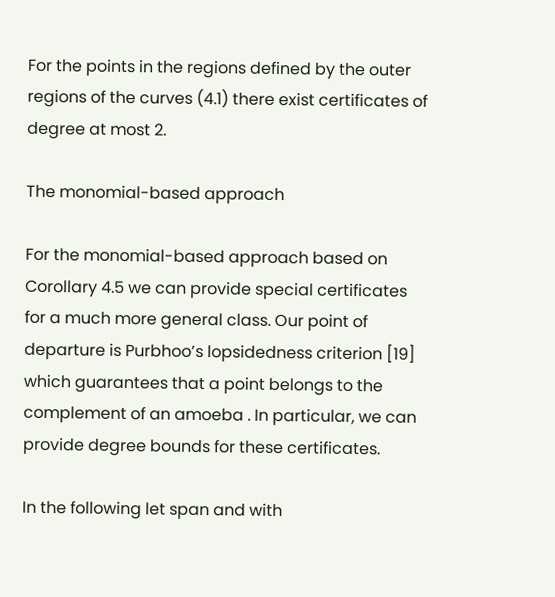For the points in the regions defined by the outer regions of the curves (4.1) there exist certificates of degree at most 2.

The monomial-based approach

For the monomial-based approach based on Corollary 4.5 we can provide special certificates for a much more general class. Our point of departure is Purbhoo’s lopsidedness criterion [19] which guarantees that a point belongs to the complement of an amoeba . In particular, we can provide degree bounds for these certificates.

In the following let span and with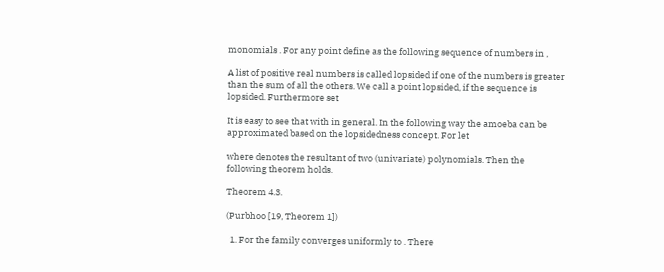monomials . For any point define as the following sequence of numbers in ,

A list of positive real numbers is called lopsided if one of the numbers is greater than the sum of all the others. We call a point lopsided, if the sequence is lopsided. Furthermore set

It is easy to see that with in general. In the following way the amoeba can be approximated based on the lopsidedness concept. For let

where denotes the resultant of two (univariate) polynomials. Then the following theorem holds.

Theorem 4.3.

(Purbhoo [19, Theorem 1])

  1. For the family converges uniformly to . There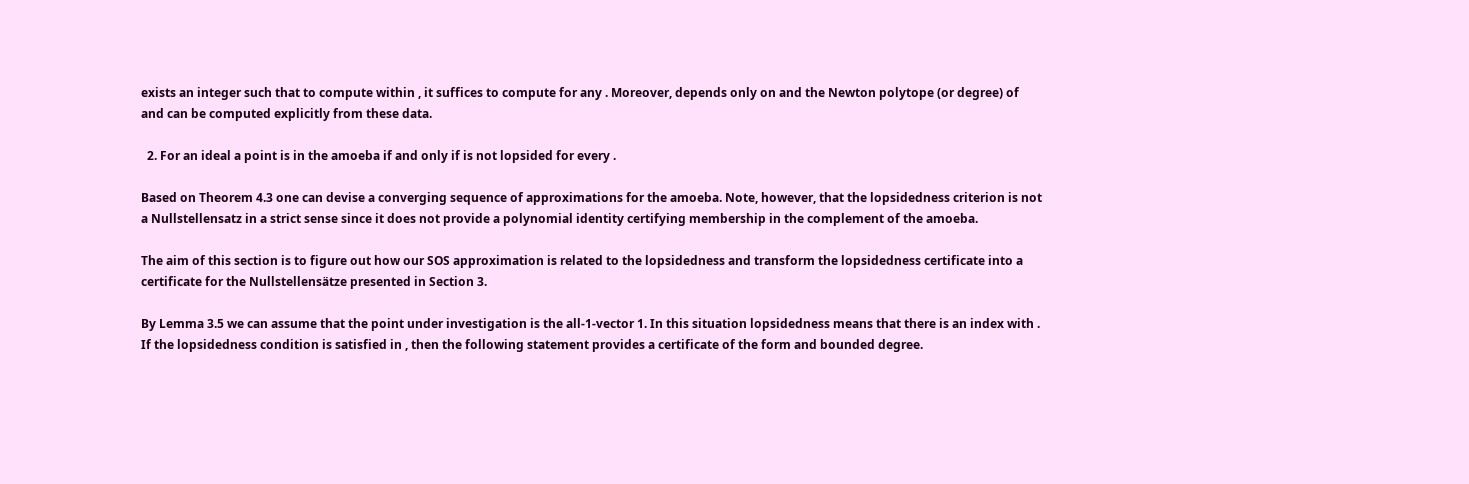exists an integer such that to compute within , it suffices to compute for any . Moreover, depends only on and the Newton polytope (or degree) of and can be computed explicitly from these data.

  2. For an ideal a point is in the amoeba if and only if is not lopsided for every .

Based on Theorem 4.3 one can devise a converging sequence of approximations for the amoeba. Note, however, that the lopsidedness criterion is not a Nullstellensatz in a strict sense since it does not provide a polynomial identity certifying membership in the complement of the amoeba.

The aim of this section is to figure out how our SOS approximation is related to the lopsidedness and transform the lopsidedness certificate into a certificate for the Nullstellensätze presented in Section 3.

By Lemma 3.5 we can assume that the point under investigation is the all-1-vector 1. In this situation lopsidedness means that there is an index with . If the lopsidedness condition is satisfied in , then the following statement provides a certificate of the form and bounded degree.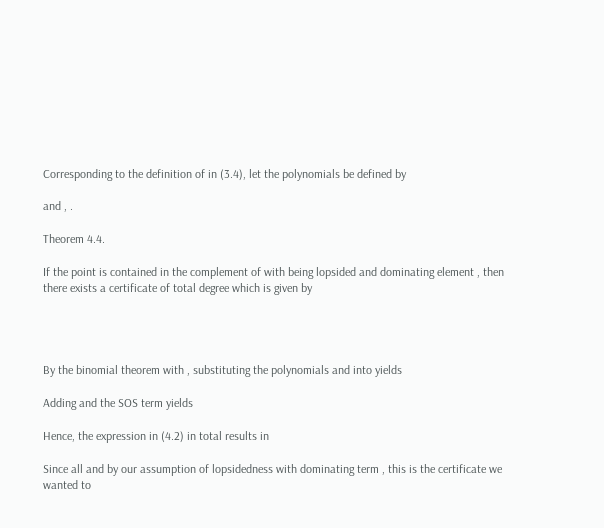Corresponding to the definition of in (3.4), let the polynomials be defined by

and , .

Theorem 4.4.

If the point is contained in the complement of with being lopsided and dominating element , then there exists a certificate of total degree which is given by




By the binomial theorem with , substituting the polynomials and into yields

Adding and the SOS term yields

Hence, the expression in (4.2) in total results in

Since all and by our assumption of lopsidedness with dominating term , this is the certificate we wanted to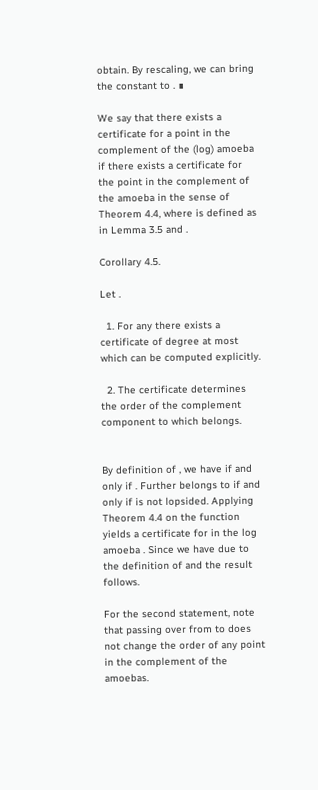obtain. By rescaling, we can bring the constant to . ∎

We say that there exists a certificate for a point in the complement of the (log) amoeba if there exists a certificate for the point in the complement of the amoeba in the sense of Theorem 4.4, where is defined as in Lemma 3.5 and .

Corollary 4.5.

Let .

  1. For any there exists a certificate of degree at most which can be computed explicitly.

  2. The certificate determines the order of the complement component to which belongs.


By definition of , we have if and only if . Further belongs to if and only if is not lopsided. Applying Theorem 4.4 on the function yields a certificate for in the log amoeba . Since we have due to the definition of and the result follows.

For the second statement, note that passing over from to does not change the order of any point in the complement of the amoebas.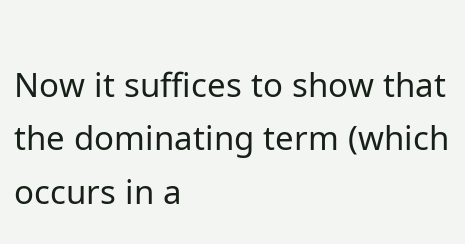Now it suffices to show that the dominating term (which occurs in a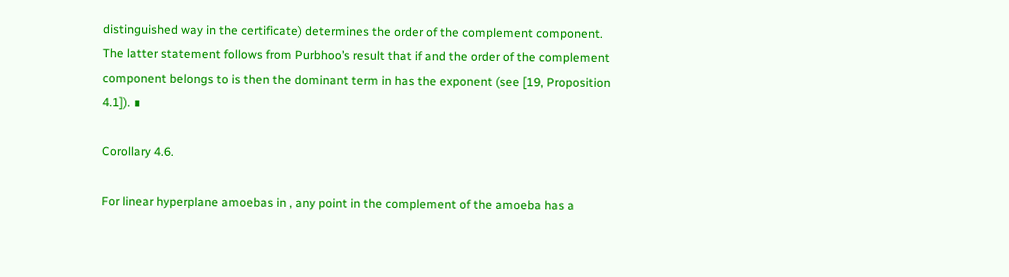distinguished way in the certificate) determines the order of the complement component. The latter statement follows from Purbhoo’s result that if and the order of the complement component belongs to is then the dominant term in has the exponent (see [19, Proposition 4.1]). ∎

Corollary 4.6.

For linear hyperplane amoebas in , any point in the complement of the amoeba has a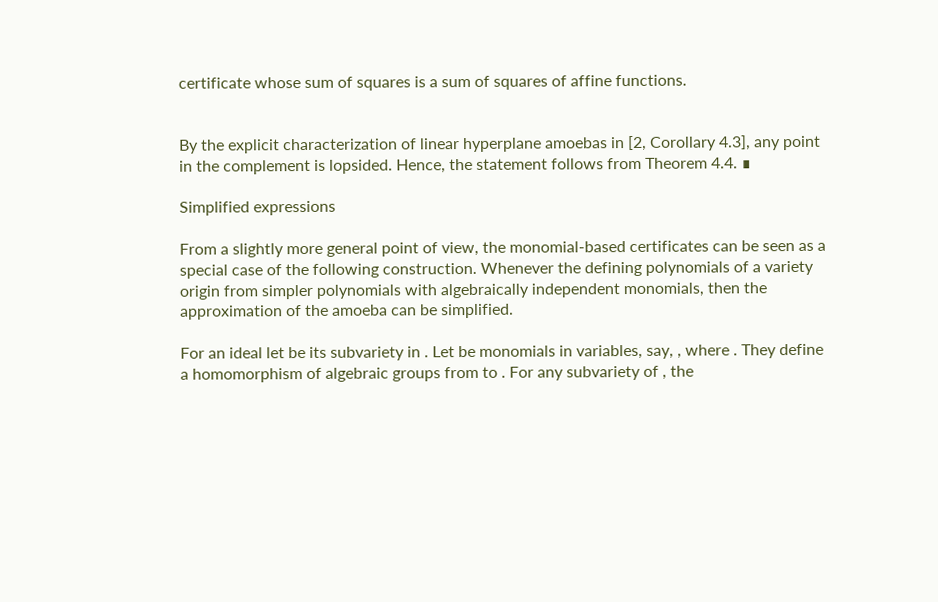certificate whose sum of squares is a sum of squares of affine functions.


By the explicit characterization of linear hyperplane amoebas in [2, Corollary 4.3], any point in the complement is lopsided. Hence, the statement follows from Theorem 4.4. ∎

Simplified expressions

From a slightly more general point of view, the monomial-based certificates can be seen as a special case of the following construction. Whenever the defining polynomials of a variety origin from simpler polynomials with algebraically independent monomials, then the approximation of the amoeba can be simplified.

For an ideal let be its subvariety in . Let be monomials in variables, say, , where . They define a homomorphism of algebraic groups from to . For any subvariety of , the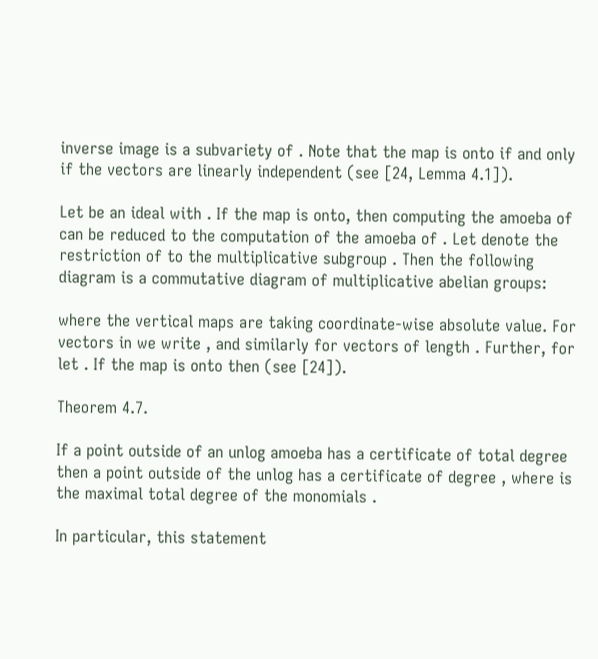inverse image is a subvariety of . Note that the map is onto if and only if the vectors are linearly independent (see [24, Lemma 4.1]).

Let be an ideal with . If the map is onto, then computing the amoeba of can be reduced to the computation of the amoeba of . Let denote the restriction of to the multiplicative subgroup . Then the following diagram is a commutative diagram of multiplicative abelian groups:

where the vertical maps are taking coordinate-wise absolute value. For vectors in we write , and similarly for vectors of length . Further, for let . If the map is onto then (see [24]).

Theorem 4.7.

If a point outside of an unlog amoeba has a certificate of total degree then a point outside of the unlog has a certificate of degree , where is the maximal total degree of the monomials .

In particular, this statement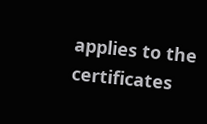applies to the certificates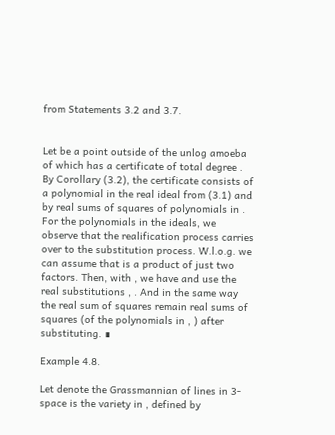from Statements 3.2 and 3.7.


Let be a point outside of the unlog amoeba of which has a certificate of total degree . By Corollary (3.2), the certificate consists of a polynomial in the real ideal from (3.1) and by real sums of squares of polynomials in . For the polynomials in the ideals, we observe that the realification process carries over to the substitution process. W.l.o.g. we can assume that is a product of just two factors. Then, with , we have and use the real substitutions , . And in the same way the real sum of squares remain real sums of squares (of the polynomials in , ) after substituting. ∎

Example 4.8.

Let denote the Grassmannian of lines in 3-space is the variety in , defined by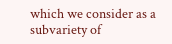which we consider as a subvariety of